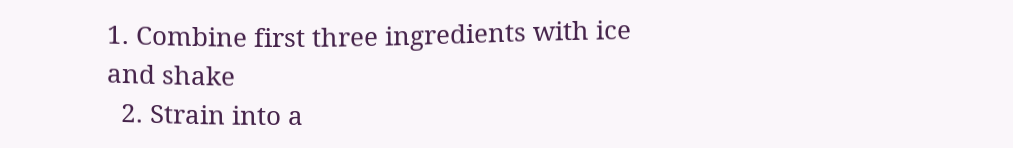1. Combine first three ingredients with ice and shake
  2. Strain into a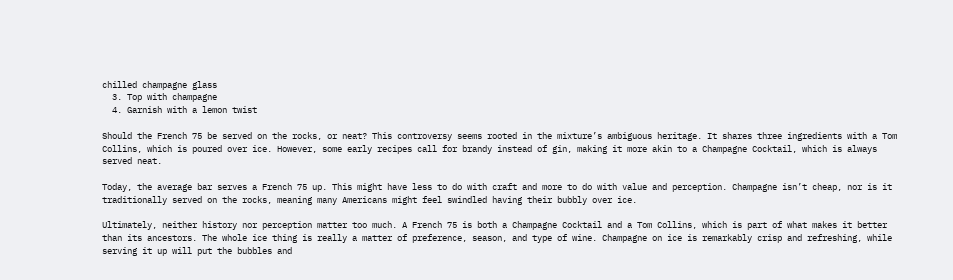chilled champagne glass
  3. Top with champagne
  4. Garnish with a lemon twist

Should the French 75 be served on the rocks, or neat? This controversy seems rooted in the mixture’s ambiguous heritage. It shares three ingredients with a Tom Collins, which is poured over ice. However, some early recipes call for brandy instead of gin, making it more akin to a Champagne Cocktail, which is always served neat.

Today, the average bar serves a French 75 up. This might have less to do with craft and more to do with value and perception. Champagne isn’t cheap, nor is it traditionally served on the rocks, meaning many Americans might feel swindled having their bubbly over ice.

Ultimately, neither history nor perception matter too much. A French 75 is both a Champagne Cocktail and a Tom Collins, which is part of what makes it better than its ancestors. The whole ice thing is really a matter of preference, season, and type of wine. Champagne on ice is remarkably crisp and refreshing, while serving it up will put the bubbles and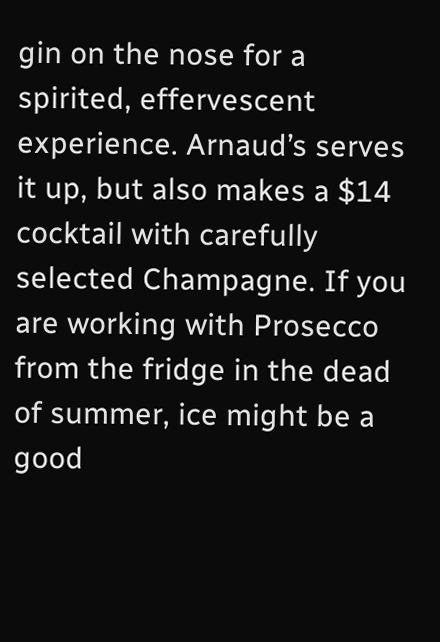gin on the nose for a spirited, effervescent experience. Arnaud’s serves it up, but also makes a $14 cocktail with carefully selected Champagne. If you are working with Prosecco from the fridge in the dead of summer, ice might be a good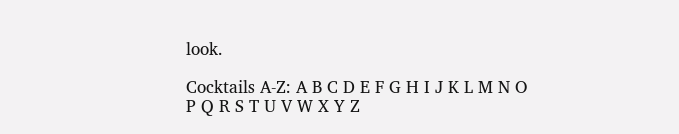look.

Cocktails A-Z: A B C D E F G H I J K L M N O P Q R S T U V W X Y Z